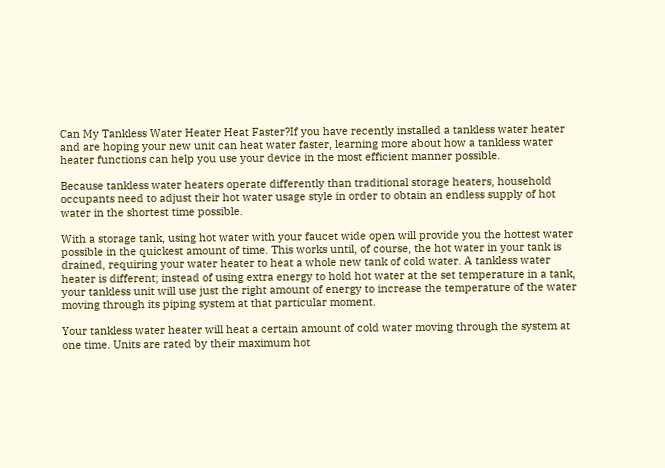Can My Tankless Water Heater Heat Faster?If you have recently installed a tankless water heater and are hoping your new unit can heat water faster, learning more about how a tankless water heater functions can help you use your device in the most efficient manner possible.

Because tankless water heaters operate differently than traditional storage heaters, household occupants need to adjust their hot water usage style in order to obtain an endless supply of hot water in the shortest time possible.

With a storage tank, using hot water with your faucet wide open will provide you the hottest water possible in the quickest amount of time. This works until, of course, the hot water in your tank is drained, requiring your water heater to heat a whole new tank of cold water. A tankless water heater is different; instead of using extra energy to hold hot water at the set temperature in a tank, your tankless unit will use just the right amount of energy to increase the temperature of the water moving through its piping system at that particular moment.

Your tankless water heater will heat a certain amount of cold water moving through the system at one time. Units are rated by their maximum hot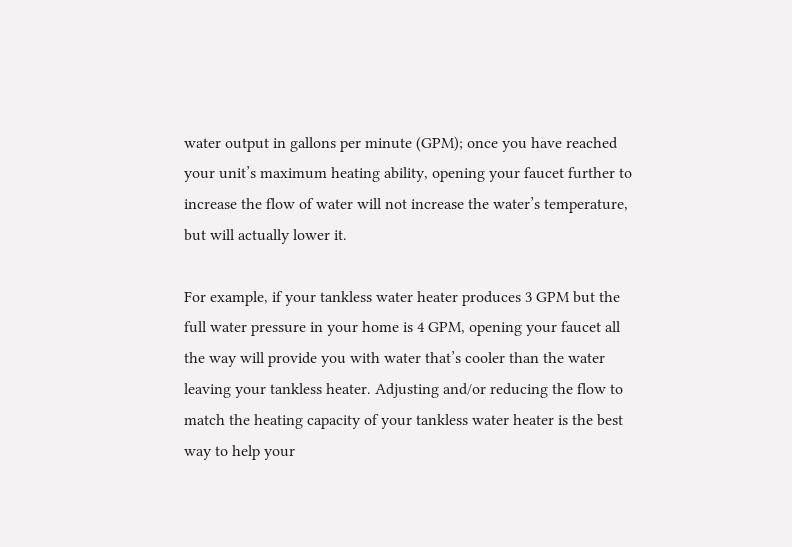water output in gallons per minute (GPM); once you have reached your unit’s maximum heating ability, opening your faucet further to increase the flow of water will not increase the water’s temperature, but will actually lower it.

For example, if your tankless water heater produces 3 GPM but the full water pressure in your home is 4 GPM, opening your faucet all the way will provide you with water that’s cooler than the water leaving your tankless heater. Adjusting and/or reducing the flow to match the heating capacity of your tankless water heater is the best way to help your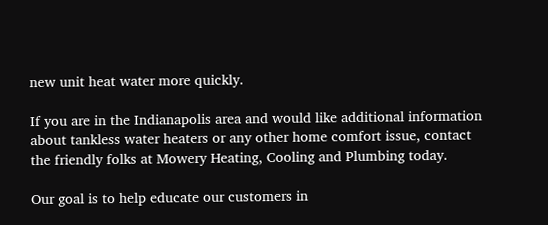new unit heat water more quickly.

If you are in the Indianapolis area and would like additional information about tankless water heaters or any other home comfort issue, contact the friendly folks at Mowery Heating, Cooling and Plumbing today.

Our goal is to help educate our customers in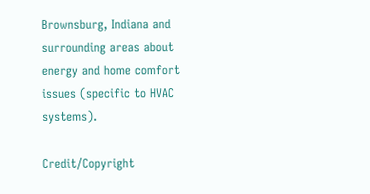Brownsburg, Indiana and surrounding areas about energy and home comfort issues (specific to HVAC systems).

Credit/Copyright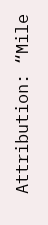Attribution: “Mile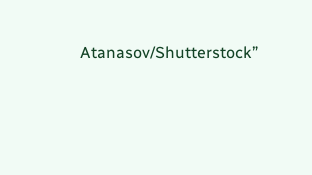Atanasov/Shutterstock”